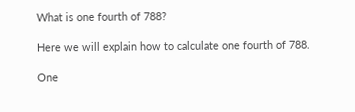What is one fourth of 788?

Here we will explain how to calculate one fourth of 788.

One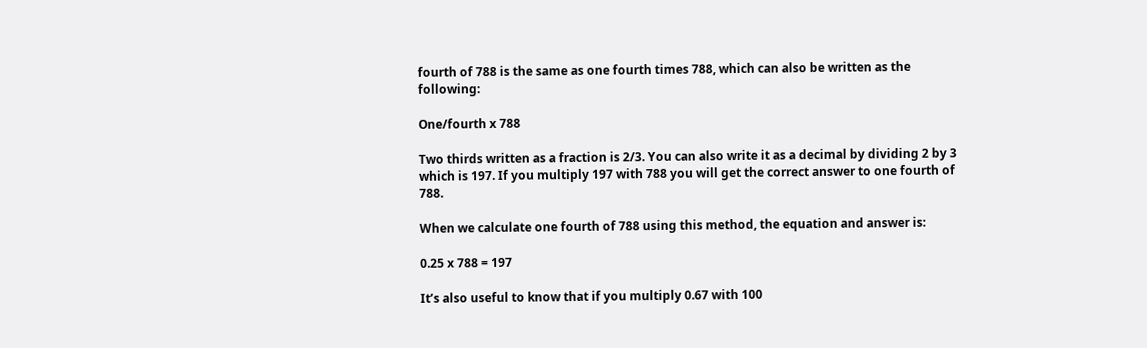fourth of 788 is the same as one fourth times 788, which can also be written as the following:

One/fourth x 788

Two thirds written as a fraction is 2/3. You can also write it as a decimal by dividing 2 by 3 which is 197. If you multiply 197 with 788 you will get the correct answer to one fourth of 788.

When we calculate one fourth of 788 using this method, the equation and answer is:

0.25 x 788 = 197

It’s also useful to know that if you multiply 0.67 with 100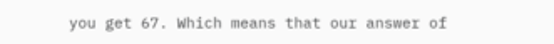you get 67. Which means that our answer of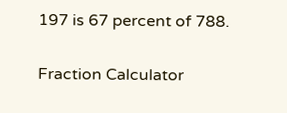197 is 67 percent of 788.

Fraction Calculator